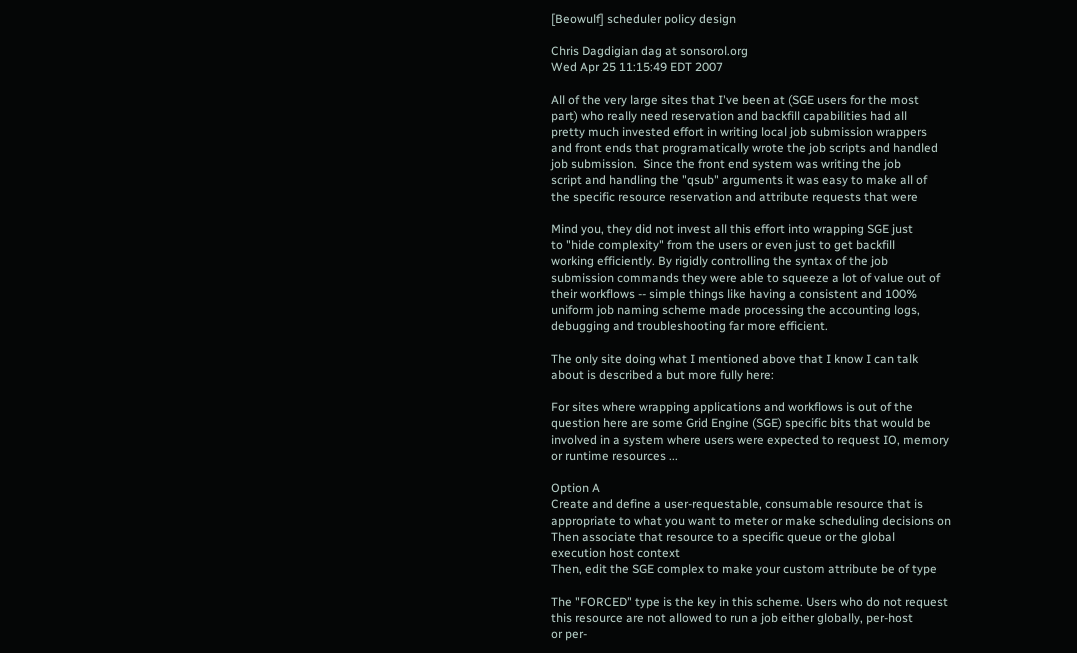[Beowulf] scheduler policy design

Chris Dagdigian dag at sonsorol.org
Wed Apr 25 11:15:49 EDT 2007

All of the very large sites that I've been at (SGE users for the most
part) who really need reservation and backfill capabilities had all
pretty much invested effort in writing local job submission wrappers
and front ends that programatically wrote the job scripts and handled
job submission.  Since the front end system was writing the job
script and handling the "qsub" arguments it was easy to make all of
the specific resource reservation and attribute requests that were

Mind you, they did not invest all this effort into wrapping SGE just
to "hide complexity" from the users or even just to get backfill
working efficiently. By rigidly controlling the syntax of the job
submission commands they were able to squeeze a lot of value out of
their workflows -- simple things like having a consistent and 100%
uniform job naming scheme made processing the accounting logs,
debugging and troubleshooting far more efficient.

The only site doing what I mentioned above that I know I can talk
about is described a but more fully here:

For sites where wrapping applications and workflows is out of the
question here are some Grid Engine (SGE) specific bits that would be
involved in a system where users were expected to request IO, memory
or runtime resources ...

Option A
Create and define a user-requestable, consumable resource that is
appropriate to what you want to meter or make scheduling decisions on
Then associate that resource to a specific queue or the global
execution host context
Then, edit the SGE complex to make your custom attribute be of type

The "FORCED" type is the key in this scheme. Users who do not request
this resource are not allowed to run a job either globally, per-host
or per-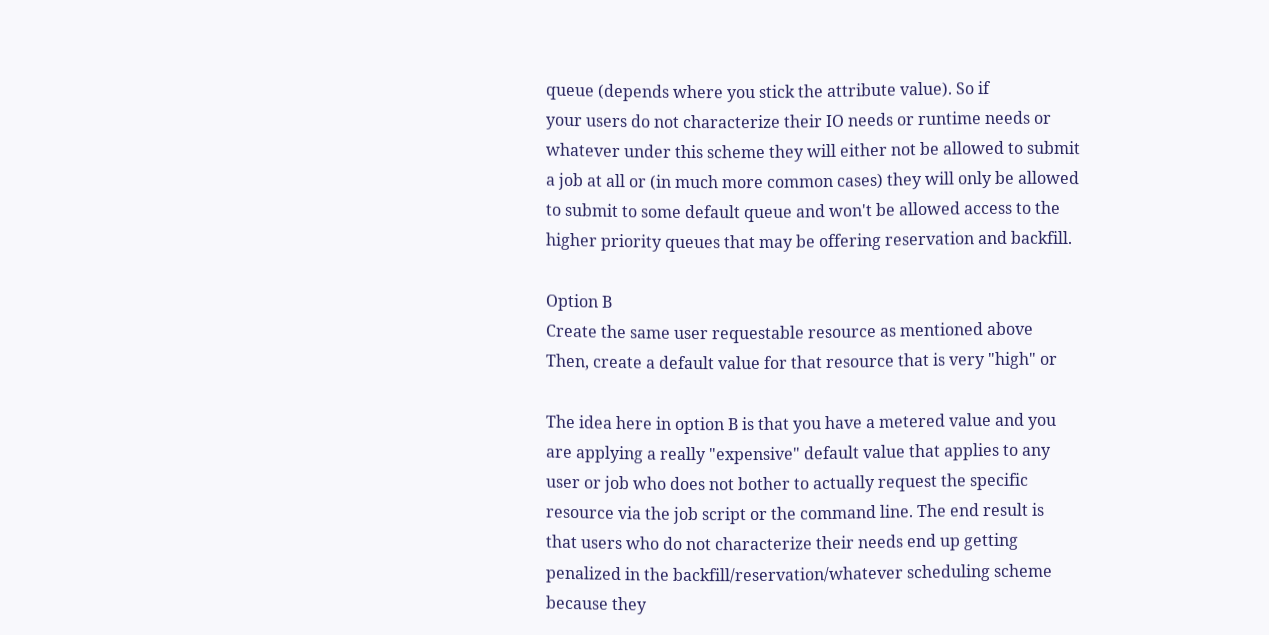queue (depends where you stick the attribute value). So if
your users do not characterize their IO needs or runtime needs or
whatever under this scheme they will either not be allowed to submit
a job at all or (in much more common cases) they will only be allowed
to submit to some default queue and won't be allowed access to the
higher priority queues that may be offering reservation and backfill.

Option B
Create the same user requestable resource as mentioned above
Then, create a default value for that resource that is very "high" or

The idea here in option B is that you have a metered value and you
are applying a really "expensive" default value that applies to any
user or job who does not bother to actually request the specific
resource via the job script or the command line. The end result is
that users who do not characterize their needs end up getting
penalized in the backfill/reservation/whatever scheduling scheme
because they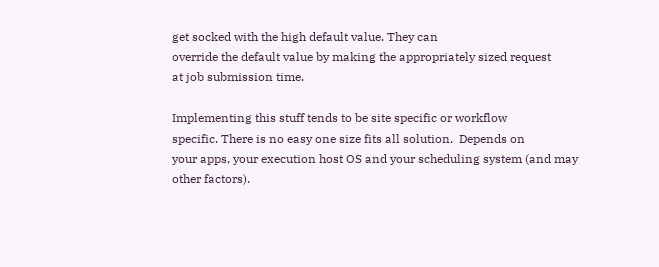get socked with the high default value. They can
override the default value by making the appropriately sized request
at job submission time.

Implementing this stuff tends to be site specific or workflow
specific. There is no easy one size fits all solution.  Depends on
your apps, your execution host OS and your scheduling system (and may
other factors).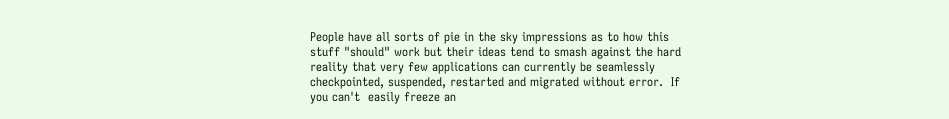People have all sorts of pie in the sky impressions as to how this
stuff "should" work but their ideas tend to smash against the hard
reality that very few applications can currently be seamlessly
checkpointed, suspended, restarted and migrated without error.  If
you can't  easily freeze an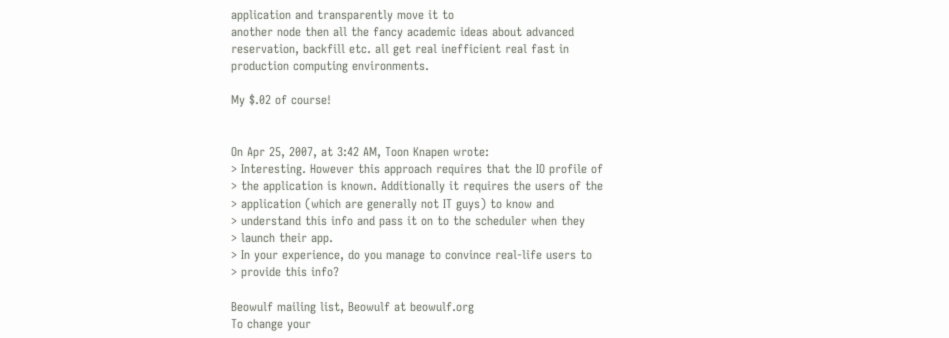application and transparently move it to
another node then all the fancy academic ideas about advanced
reservation, backfill etc. all get real inefficient real fast in
production computing environments.

My $.02 of course!


On Apr 25, 2007, at 3:42 AM, Toon Knapen wrote:
> Interesting. However this approach requires that the IO profile of
> the application is known. Additionally it requires the users of the
> application (which are generally not IT guys) to know and
> understand this info and pass it on to the scheduler when they
> launch their app.
> In your experience, do you manage to convince real-life users to
> provide this info?

Beowulf mailing list, Beowulf at beowulf.org
To change your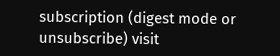subscription (digest mode or unsubscribe) visit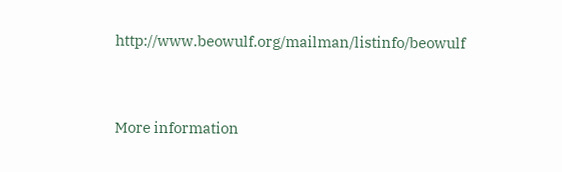http://www.beowulf.org/mailman/listinfo/beowulf


More information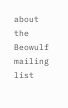about the Beowulf mailing list